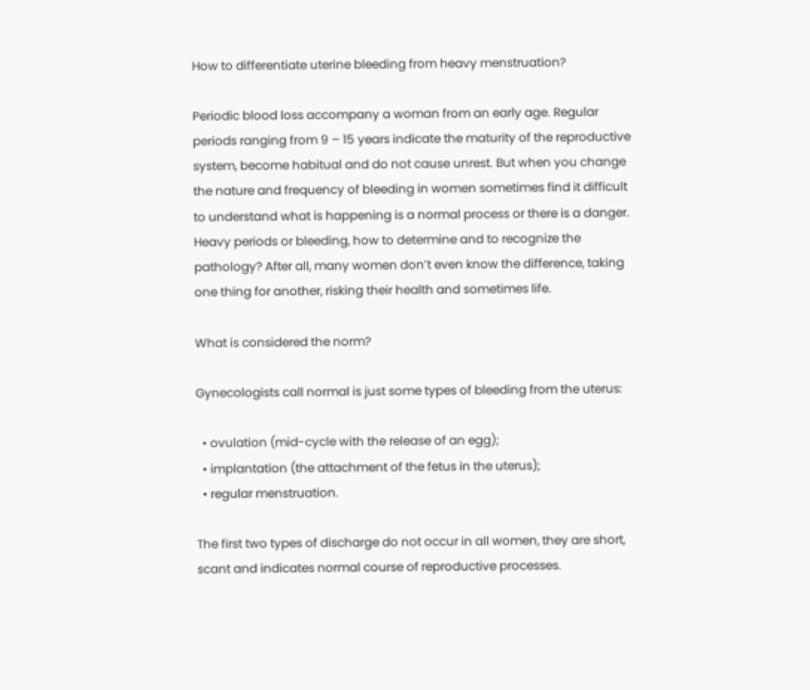How to differentiate uterine bleeding from heavy menstruation?

Periodic blood loss accompany a woman from an early age. Regular periods ranging from 9 – 15 years indicate the maturity of the reproductive system, become habitual and do not cause unrest. But when you change the nature and frequency of bleeding in women sometimes find it difficult to understand what is happening is a normal process or there is a danger. Heavy periods or bleeding, how to determine and to recognize the pathology? After all, many women don’t even know the difference, taking one thing for another, risking their health and sometimes life.

What is considered the norm?

Gynecologists call normal is just some types of bleeding from the uterus:

  • ovulation (mid-cycle with the release of an egg);
  • implantation (the attachment of the fetus in the uterus);
  • regular menstruation.

The first two types of discharge do not occur in all women, they are short, scant and indicates normal course of reproductive processes.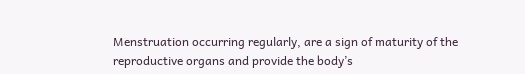Menstruation occurring regularly, are a sign of maturity of the reproductive organs and provide the body’s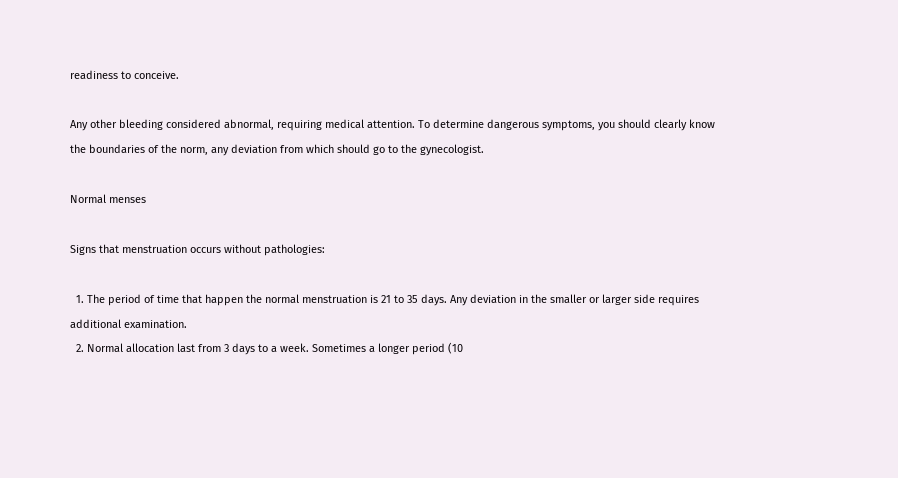readiness to conceive.

Any other bleeding considered abnormal, requiring medical attention. To determine dangerous symptoms, you should clearly know the boundaries of the norm, any deviation from which should go to the gynecologist.

Normal menses

Signs that menstruation occurs without pathologies:

  1. The period of time that happen the normal menstruation is 21 to 35 days. Any deviation in the smaller or larger side requires additional examination.
  2. Normal allocation last from 3 days to a week. Sometimes a longer period (10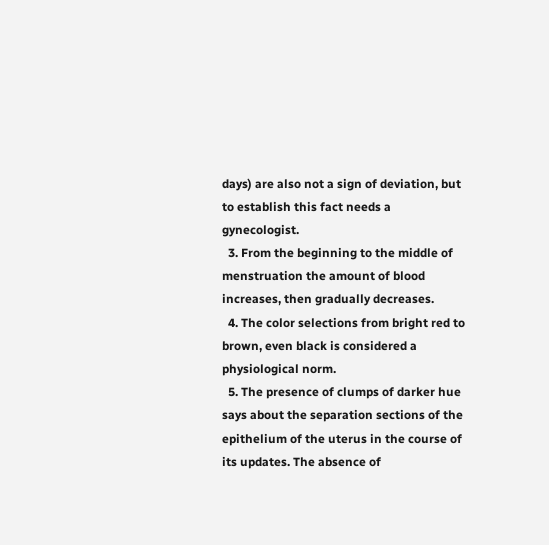days) are also not a sign of deviation, but to establish this fact needs a gynecologist.
  3. From the beginning to the middle of menstruation the amount of blood increases, then gradually decreases.
  4. The color selections from bright red to brown, even black is considered a physiological norm.
  5. The presence of clumps of darker hue says about the separation sections of the epithelium of the uterus in the course of its updates. The absence of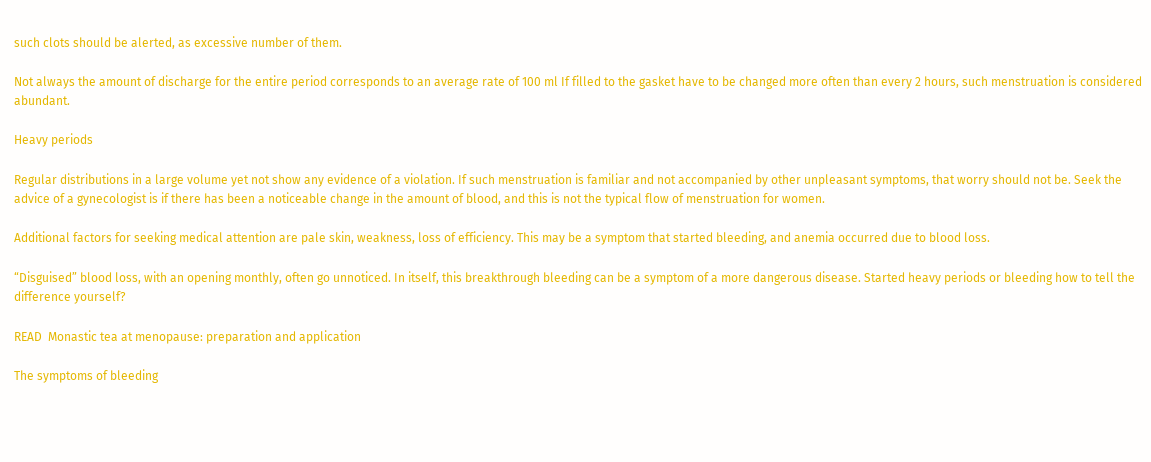such clots should be alerted, as excessive number of them.

Not always the amount of discharge for the entire period corresponds to an average rate of 100 ml If filled to the gasket have to be changed more often than every 2 hours, such menstruation is considered abundant.

Heavy periods

Regular distributions in a large volume yet not show any evidence of a violation. If such menstruation is familiar and not accompanied by other unpleasant symptoms, that worry should not be. Seek the advice of a gynecologist is if there has been a noticeable change in the amount of blood, and this is not the typical flow of menstruation for women.

Additional factors for seeking medical attention are pale skin, weakness, loss of efficiency. This may be a symptom that started bleeding, and anemia occurred due to blood loss.

“Disguised” blood loss, with an opening monthly, often go unnoticed. In itself, this breakthrough bleeding can be a symptom of a more dangerous disease. Started heavy periods or bleeding how to tell the difference yourself?

READ  Monastic tea at menopause: preparation and application

The symptoms of bleeding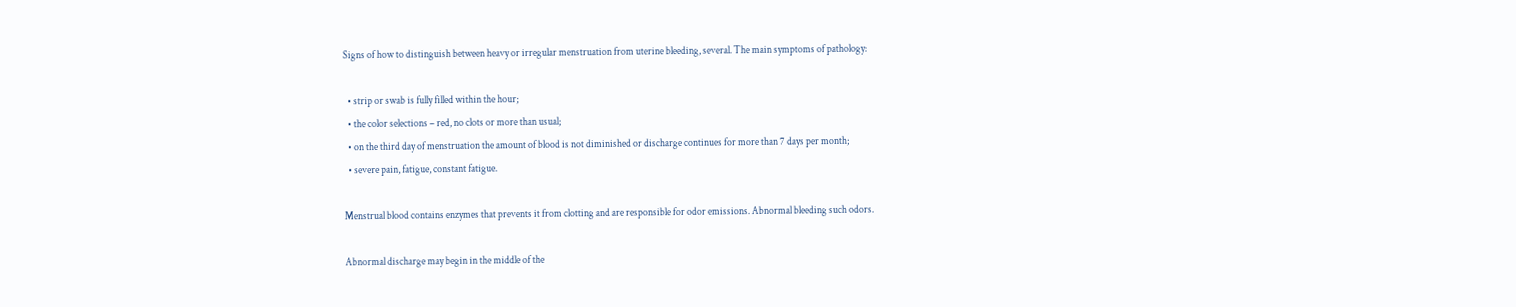Signs of how to distinguish between heavy or irregular menstruation from uterine bleeding, several. The main symptoms of pathology:

  • strip or swab is fully filled within the hour;
  • the color selections – red, no clots or more than usual;
  • on the third day of menstruation the amount of blood is not diminished or discharge continues for more than 7 days per month;
  • severe pain, fatigue, constant fatigue.

Menstrual blood contains enzymes that prevents it from clotting and are responsible for odor emissions. Abnormal bleeding such odors.

Abnormal discharge may begin in the middle of the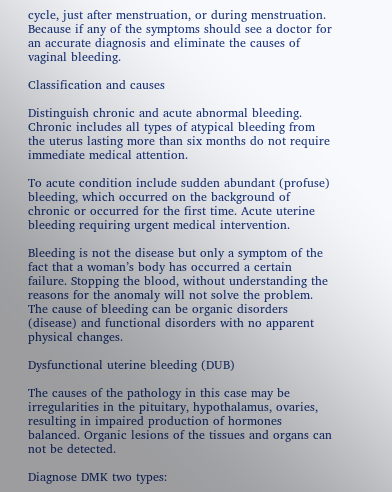cycle, just after menstruation, or during menstruation. Because if any of the symptoms should see a doctor for an accurate diagnosis and eliminate the causes of vaginal bleeding.

Classification and causes

Distinguish chronic and acute abnormal bleeding. Chronic includes all types of atypical bleeding from the uterus lasting more than six months do not require immediate medical attention.

To acute condition include sudden abundant (profuse) bleeding, which occurred on the background of chronic or occurred for the first time. Acute uterine bleeding requiring urgent medical intervention.

Bleeding is not the disease but only a symptom of the fact that a woman’s body has occurred a certain failure. Stopping the blood, without understanding the reasons for the anomaly will not solve the problem. The cause of bleeding can be organic disorders (disease) and functional disorders with no apparent physical changes.

Dysfunctional uterine bleeding (DUB)

The causes of the pathology in this case may be irregularities in the pituitary, hypothalamus, ovaries, resulting in impaired production of hormones balanced. Organic lesions of the tissues and organs can not be detected.

Diagnose DMK two types: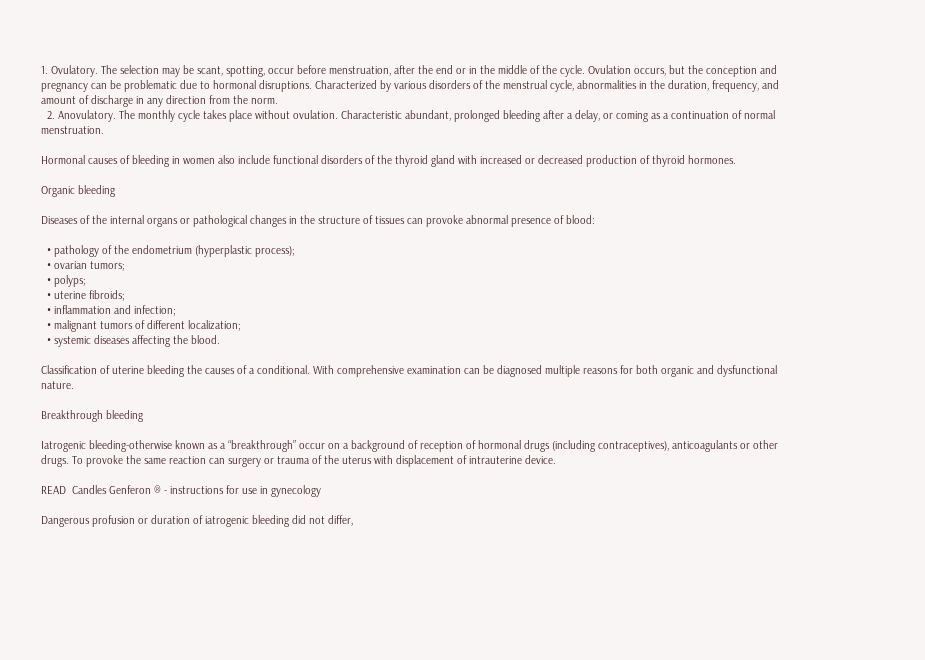1. Ovulatory. The selection may be scant, spotting, occur before menstruation, after the end or in the middle of the cycle. Ovulation occurs, but the conception and pregnancy can be problematic due to hormonal disruptions. Characterized by various disorders of the menstrual cycle, abnormalities in the duration, frequency, and amount of discharge in any direction from the norm.
  2. Anovulatory. The monthly cycle takes place without ovulation. Characteristic abundant, prolonged bleeding after a delay, or coming as a continuation of normal menstruation.

Hormonal causes of bleeding in women also include functional disorders of the thyroid gland with increased or decreased production of thyroid hormones.

Organic bleeding

Diseases of the internal organs or pathological changes in the structure of tissues can provoke abnormal presence of blood:

  • pathology of the endometrium (hyperplastic process);
  • ovarian tumors;
  • polyps;
  • uterine fibroids;
  • inflammation and infection;
  • malignant tumors of different localization;
  • systemic diseases affecting the blood.

Classification of uterine bleeding the causes of a conditional. With comprehensive examination can be diagnosed multiple reasons for both organic and dysfunctional nature.

Breakthrough bleeding

Iatrogenic bleeding-otherwise known as a “breakthrough” occur on a background of reception of hormonal drugs (including contraceptives), anticoagulants or other drugs. To provoke the same reaction can surgery or trauma of the uterus with displacement of intrauterine device.

READ  Candles Genferon ® - instructions for use in gynecology

Dangerous profusion or duration of iatrogenic bleeding did not differ,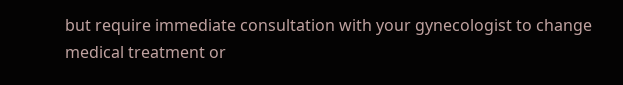but require immediate consultation with your gynecologist to change medical treatment or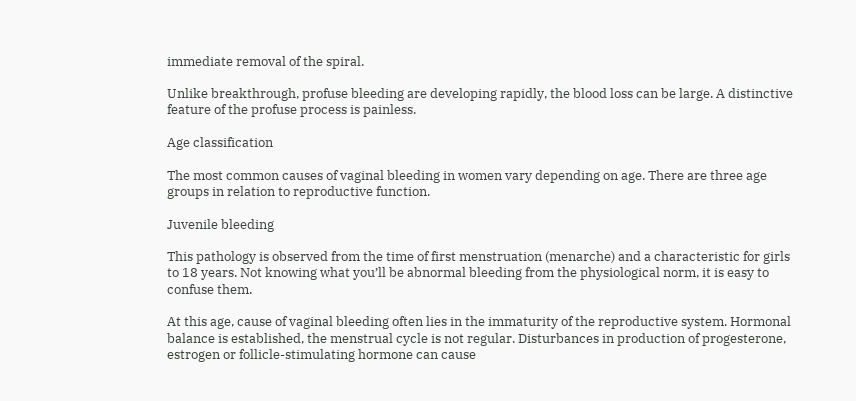immediate removal of the spiral.

Unlike breakthrough, profuse bleeding are developing rapidly, the blood loss can be large. A distinctive feature of the profuse process is painless.

Age classification

The most common causes of vaginal bleeding in women vary depending on age. There are three age groups in relation to reproductive function.

Juvenile bleeding

This pathology is observed from the time of first menstruation (menarche) and a characteristic for girls to 18 years. Not knowing what you’ll be abnormal bleeding from the physiological norm, it is easy to confuse them.

At this age, cause of vaginal bleeding often lies in the immaturity of the reproductive system. Hormonal balance is established, the menstrual cycle is not regular. Disturbances in production of progesterone, estrogen or follicle-stimulating hormone can cause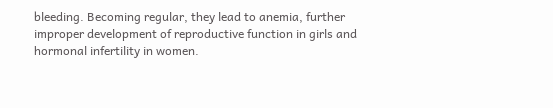bleeding. Becoming regular, they lead to anemia, further improper development of reproductive function in girls and hormonal infertility in women.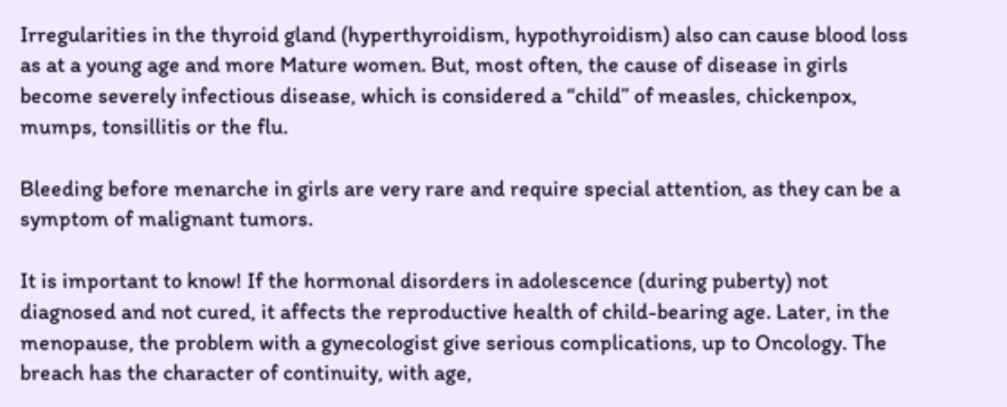Irregularities in the thyroid gland (hyperthyroidism, hypothyroidism) also can cause blood loss as at a young age and more Mature women. But, most often, the cause of disease in girls become severely infectious disease, which is considered a “child” of measles, chickenpox, mumps, tonsillitis or the flu.

Bleeding before menarche in girls are very rare and require special attention, as they can be a symptom of malignant tumors.

It is important to know! If the hormonal disorders in adolescence (during puberty) not diagnosed and not cured, it affects the reproductive health of child-bearing age. Later, in the menopause, the problem with a gynecologist give serious complications, up to Oncology. The breach has the character of continuity, with age,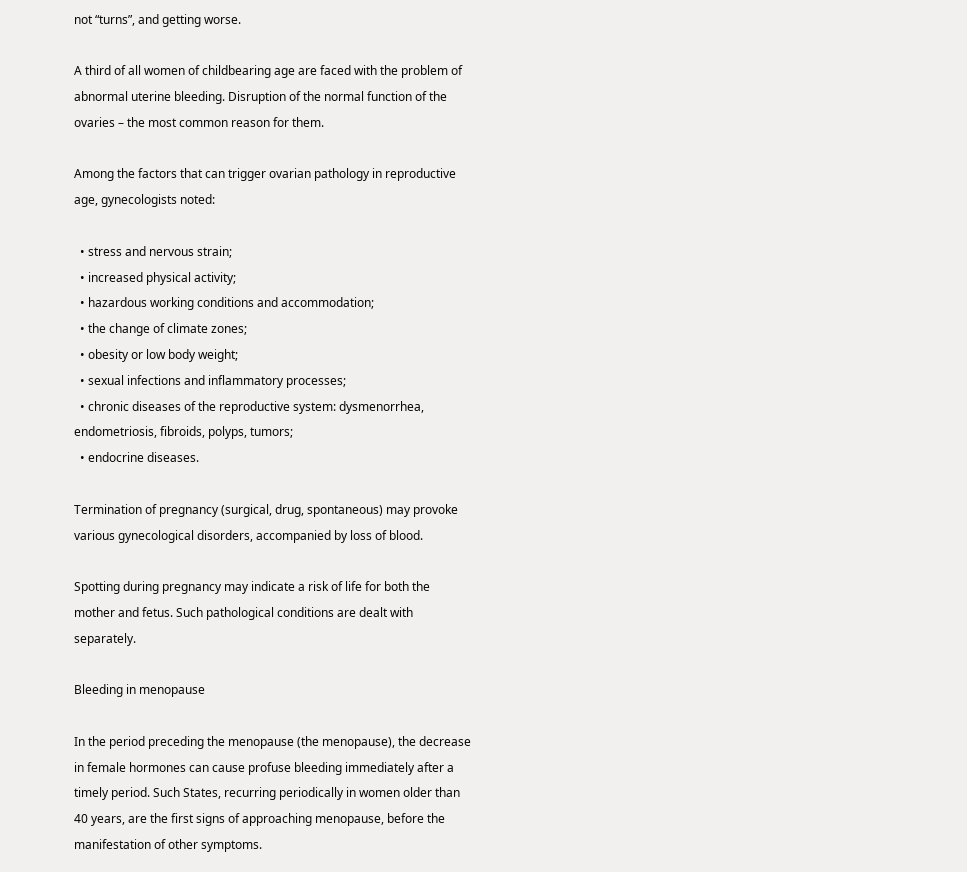not “turns”, and getting worse.

A third of all women of childbearing age are faced with the problem of abnormal uterine bleeding. Disruption of the normal function of the ovaries – the most common reason for them.

Among the factors that can trigger ovarian pathology in reproductive age, gynecologists noted:

  • stress and nervous strain;
  • increased physical activity;
  • hazardous working conditions and accommodation;
  • the change of climate zones;
  • obesity or low body weight;
  • sexual infections and inflammatory processes;
  • chronic diseases of the reproductive system: dysmenorrhea, endometriosis, fibroids, polyps, tumors;
  • endocrine diseases.

Termination of pregnancy (surgical, drug, spontaneous) may provoke various gynecological disorders, accompanied by loss of blood.

Spotting during pregnancy may indicate a risk of life for both the mother and fetus. Such pathological conditions are dealt with separately.

Bleeding in menopause

In the period preceding the menopause (the menopause), the decrease in female hormones can cause profuse bleeding immediately after a timely period. Such States, recurring periodically in women older than 40 years, are the first signs of approaching menopause, before the manifestation of other symptoms.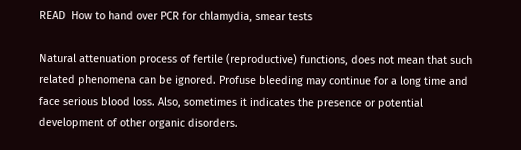READ  How to hand over PCR for chlamydia, smear tests

Natural attenuation process of fertile (reproductive) functions, does not mean that such related phenomena can be ignored. Profuse bleeding may continue for a long time and face serious blood loss. Also, sometimes it indicates the presence or potential development of other organic disorders.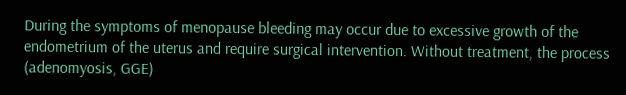During the symptoms of menopause bleeding may occur due to excessive growth of the endometrium of the uterus and require surgical intervention. Without treatment, the process (adenomyosis, GGE)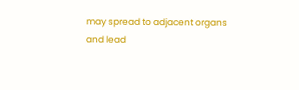may spread to adjacent organs and lead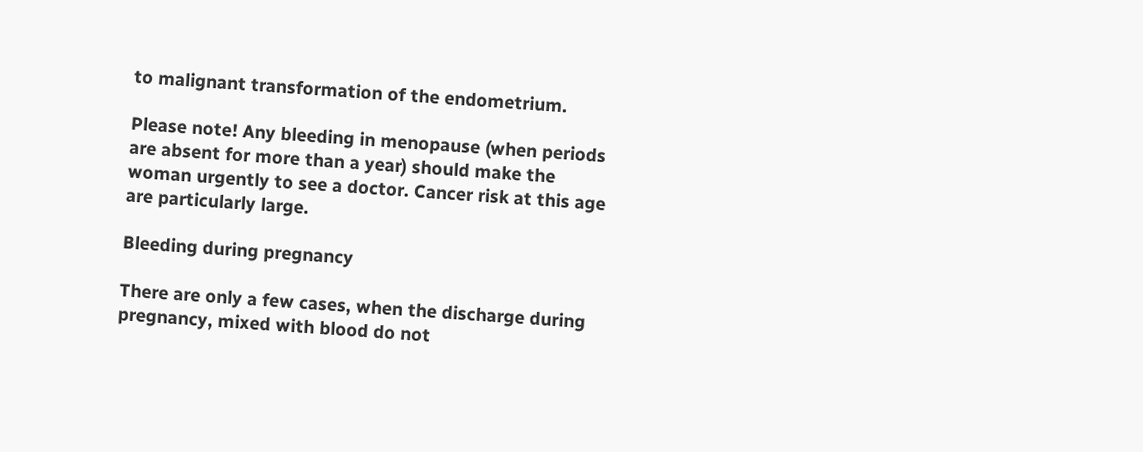to malignant transformation of the endometrium.

Please note! Any bleeding in menopause (when periods are absent for more than a year) should make the woman urgently to see a doctor. Cancer risk at this age are particularly large.

Bleeding during pregnancy

There are only a few cases, when the discharge during pregnancy, mixed with blood do not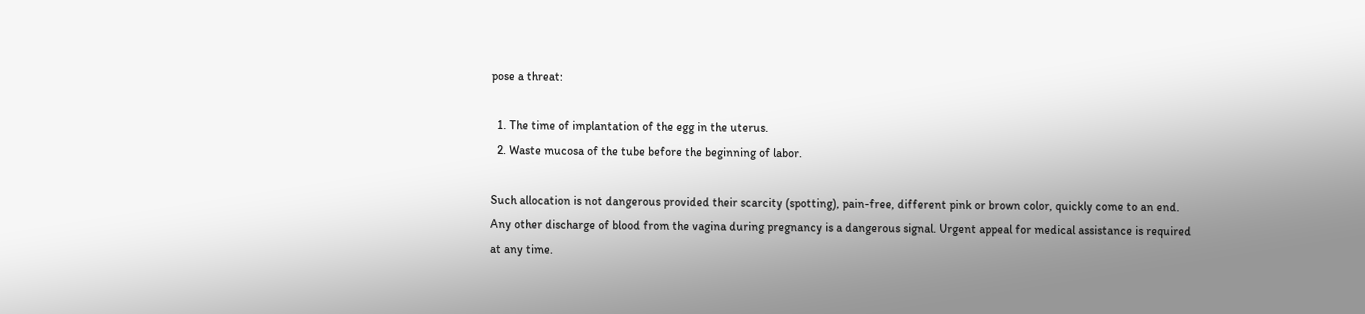pose a threat:

  1. The time of implantation of the egg in the uterus.
  2. Waste mucosa of the tube before the beginning of labor.

Such allocation is not dangerous provided their scarcity (spotting), pain-free, different pink or brown color, quickly come to an end. Any other discharge of blood from the vagina during pregnancy is a dangerous signal. Urgent appeal for medical assistance is required at any time.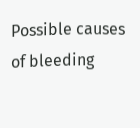Possible causes of bleeding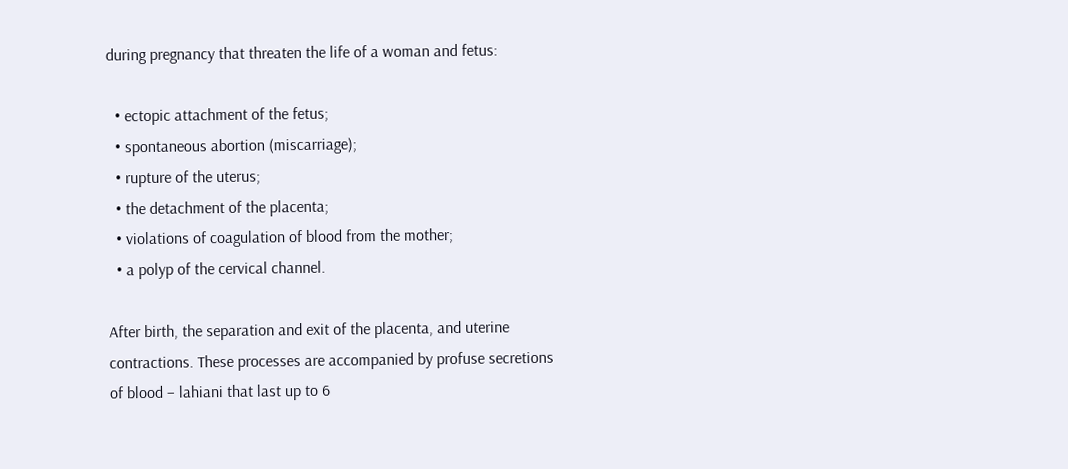during pregnancy that threaten the life of a woman and fetus:

  • ectopic attachment of the fetus;
  • spontaneous abortion (miscarriage);
  • rupture of the uterus;
  • the detachment of the placenta;
  • violations of coagulation of blood from the mother;
  • a polyp of the cervical channel.

After birth, the separation and exit of the placenta, and uterine contractions. These processes are accompanied by profuse secretions of blood – lahiani that last up to 6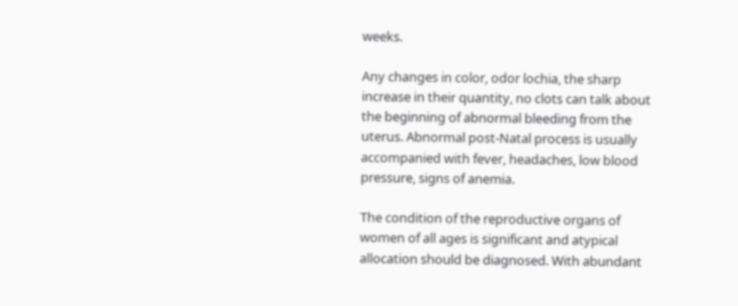weeks.

Any changes in color, odor lochia, the sharp increase in their quantity, no clots can talk about the beginning of abnormal bleeding from the uterus. Abnormal post-Natal process is usually accompanied with fever, headaches, low blood pressure, signs of anemia.

The condition of the reproductive organs of women of all ages is significant and atypical allocation should be diagnosed. With abundant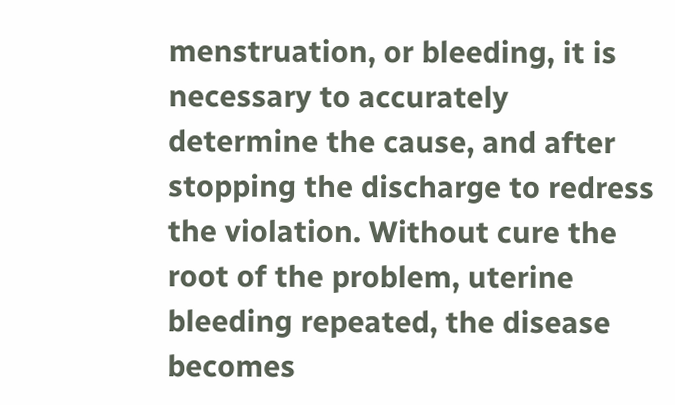menstruation, or bleeding, it is necessary to accurately determine the cause, and after stopping the discharge to redress the violation. Without cure the root of the problem, uterine bleeding repeated, the disease becomes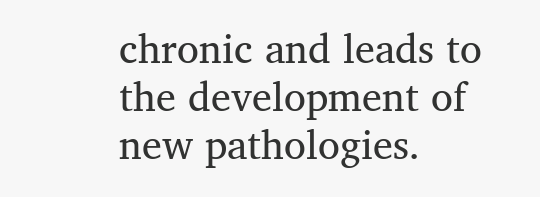chronic and leads to the development of new pathologies.